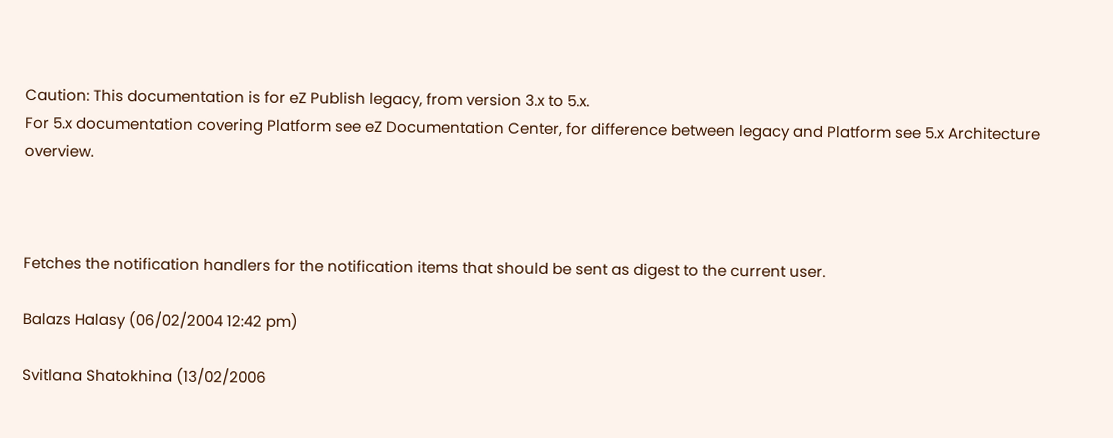Caution: This documentation is for eZ Publish legacy, from version 3.x to 5.x.
For 5.x documentation covering Platform see eZ Documentation Center, for difference between legacy and Platform see 5.x Architecture overview.



Fetches the notification handlers for the notification items that should be sent as digest to the current user.

Balazs Halasy (06/02/2004 12:42 pm)

Svitlana Shatokhina (13/02/2006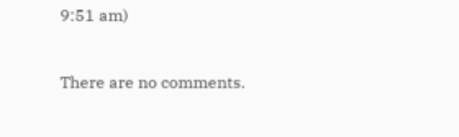9:51 am)


There are no comments.